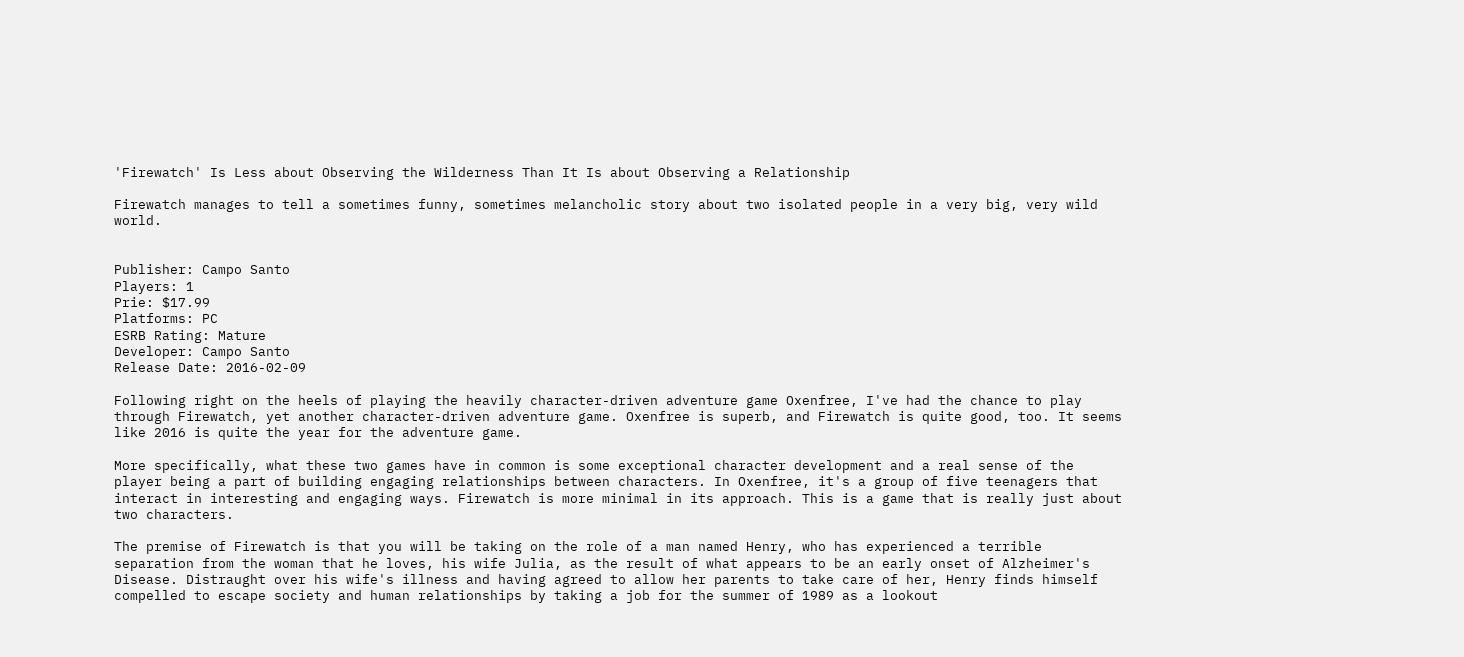'Firewatch' Is Less about Observing the Wilderness Than It Is about Observing a Relationship

Firewatch manages to tell a sometimes funny, sometimes melancholic story about two isolated people in a very big, very wild world.


Publisher: Campo Santo
Players: 1
Prie: $17.99
Platforms: PC
ESRB Rating: Mature
Developer: Campo Santo
Release Date: 2016-02-09

Following right on the heels of playing the heavily character-driven adventure game Oxenfree, I've had the chance to play through Firewatch, yet another character-driven adventure game. Oxenfree is superb, and Firewatch is quite good, too. It seems like 2016 is quite the year for the adventure game.

More specifically, what these two games have in common is some exceptional character development and a real sense of the player being a part of building engaging relationships between characters. In Oxenfree, it's a group of five teenagers that interact in interesting and engaging ways. Firewatch is more minimal in its approach. This is a game that is really just about two characters.

The premise of Firewatch is that you will be taking on the role of a man named Henry, who has experienced a terrible separation from the woman that he loves, his wife Julia, as the result of what appears to be an early onset of Alzheimer's Disease. Distraught over his wife's illness and having agreed to allow her parents to take care of her, Henry finds himself compelled to escape society and human relationships by taking a job for the summer of 1989 as a lookout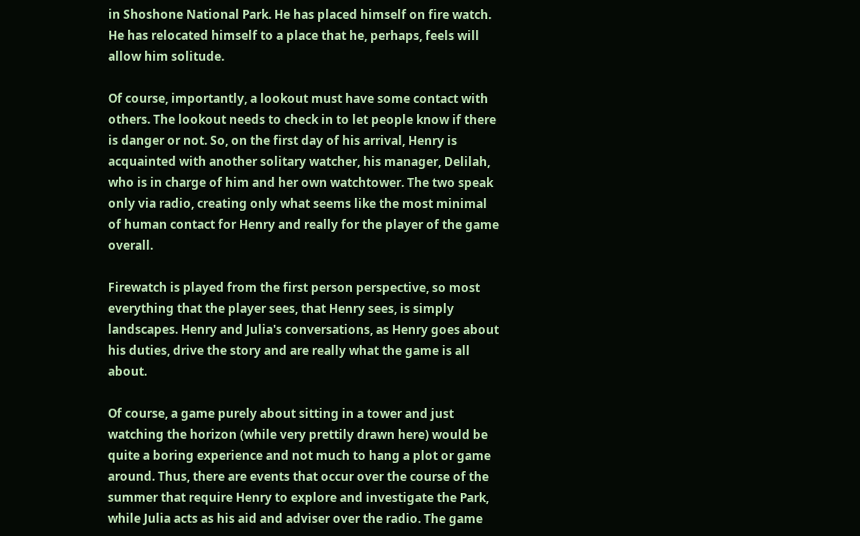in Shoshone National Park. He has placed himself on fire watch. He has relocated himself to a place that he, perhaps, feels will allow him solitude.

Of course, importantly, a lookout must have some contact with others. The lookout needs to check in to let people know if there is danger or not. So, on the first day of his arrival, Henry is acquainted with another solitary watcher, his manager, Delilah, who is in charge of him and her own watchtower. The two speak only via radio, creating only what seems like the most minimal of human contact for Henry and really for the player of the game overall.

Firewatch is played from the first person perspective, so most everything that the player sees, that Henry sees, is simply landscapes. Henry and Julia's conversations, as Henry goes about his duties, drive the story and are really what the game is all about.

Of course, a game purely about sitting in a tower and just watching the horizon (while very prettily drawn here) would be quite a boring experience and not much to hang a plot or game around. Thus, there are events that occur over the course of the summer that require Henry to explore and investigate the Park, while Julia acts as his aid and adviser over the radio. The game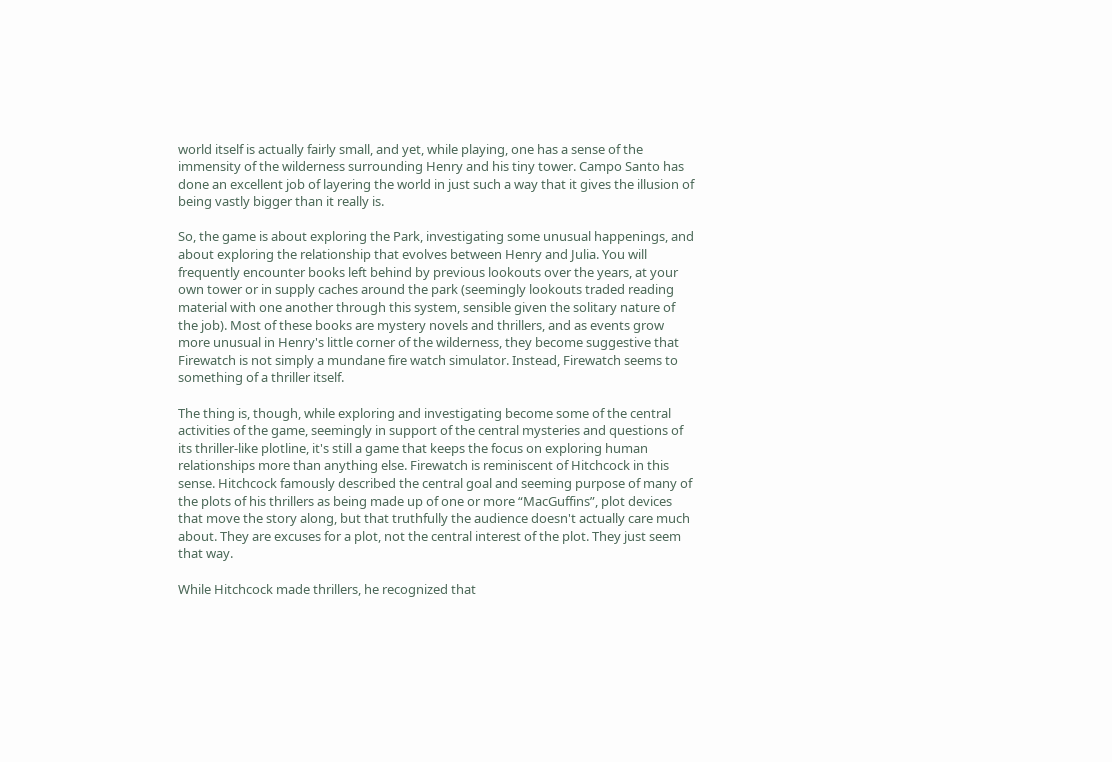world itself is actually fairly small, and yet, while playing, one has a sense of the immensity of the wilderness surrounding Henry and his tiny tower. Campo Santo has done an excellent job of layering the world in just such a way that it gives the illusion of being vastly bigger than it really is.

So, the game is about exploring the Park, investigating some unusual happenings, and about exploring the relationship that evolves between Henry and Julia. You will frequently encounter books left behind by previous lookouts over the years, at your own tower or in supply caches around the park (seemingly lookouts traded reading material with one another through this system, sensible given the solitary nature of the job). Most of these books are mystery novels and thrillers, and as events grow more unusual in Henry's little corner of the wilderness, they become suggestive that Firewatch is not simply a mundane fire watch simulator. Instead, Firewatch seems to something of a thriller itself.

The thing is, though, while exploring and investigating become some of the central activities of the game, seemingly in support of the central mysteries and questions of its thriller-like plotline, it's still a game that keeps the focus on exploring human relationships more than anything else. Firewatch is reminiscent of Hitchcock in this sense. Hitchcock famously described the central goal and seeming purpose of many of the plots of his thrillers as being made up of one or more “MacGuffins”, plot devices that move the story along, but that truthfully the audience doesn't actually care much about. They are excuses for a plot, not the central interest of the plot. They just seem that way.

While Hitchcock made thrillers, he recognized that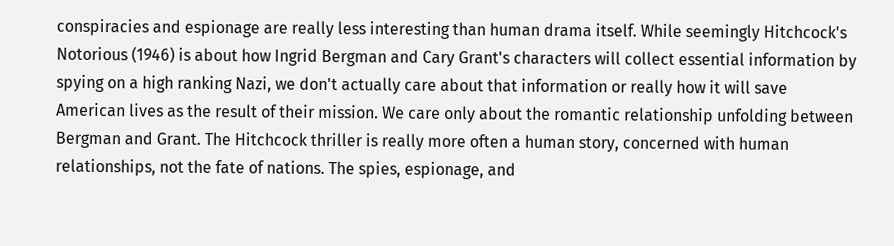conspiracies and espionage are really less interesting than human drama itself. While seemingly Hitchcock's Notorious (1946) is about how Ingrid Bergman and Cary Grant's characters will collect essential information by spying on a high ranking Nazi, we don't actually care about that information or really how it will save American lives as the result of their mission. We care only about the romantic relationship unfolding between Bergman and Grant. The Hitchcock thriller is really more often a human story, concerned with human relationships, not the fate of nations. The spies, espionage, and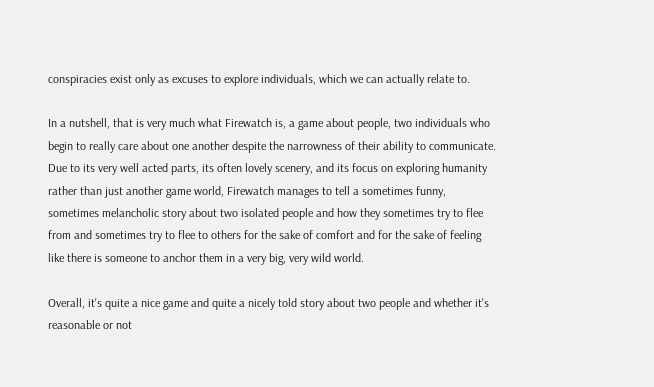conspiracies exist only as excuses to explore individuals, which we can actually relate to.

In a nutshell, that is very much what Firewatch is, a game about people, two individuals who begin to really care about one another despite the narrowness of their ability to communicate. Due to its very well acted parts, its often lovely scenery, and its focus on exploring humanity rather than just another game world, Firewatch manages to tell a sometimes funny, sometimes melancholic story about two isolated people and how they sometimes try to flee from and sometimes try to flee to others for the sake of comfort and for the sake of feeling like there is someone to anchor them in a very big, very wild world.

Overall, it's quite a nice game and quite a nicely told story about two people and whether it's reasonable or not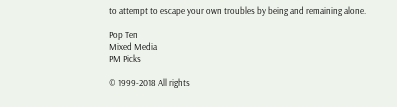to attempt to escape your own troubles by being and remaining alone.

Pop Ten
Mixed Media
PM Picks

© 1999-2018 All rights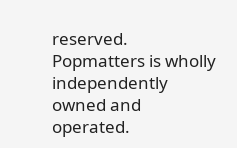reserved.
Popmatters is wholly independently owned and operated.